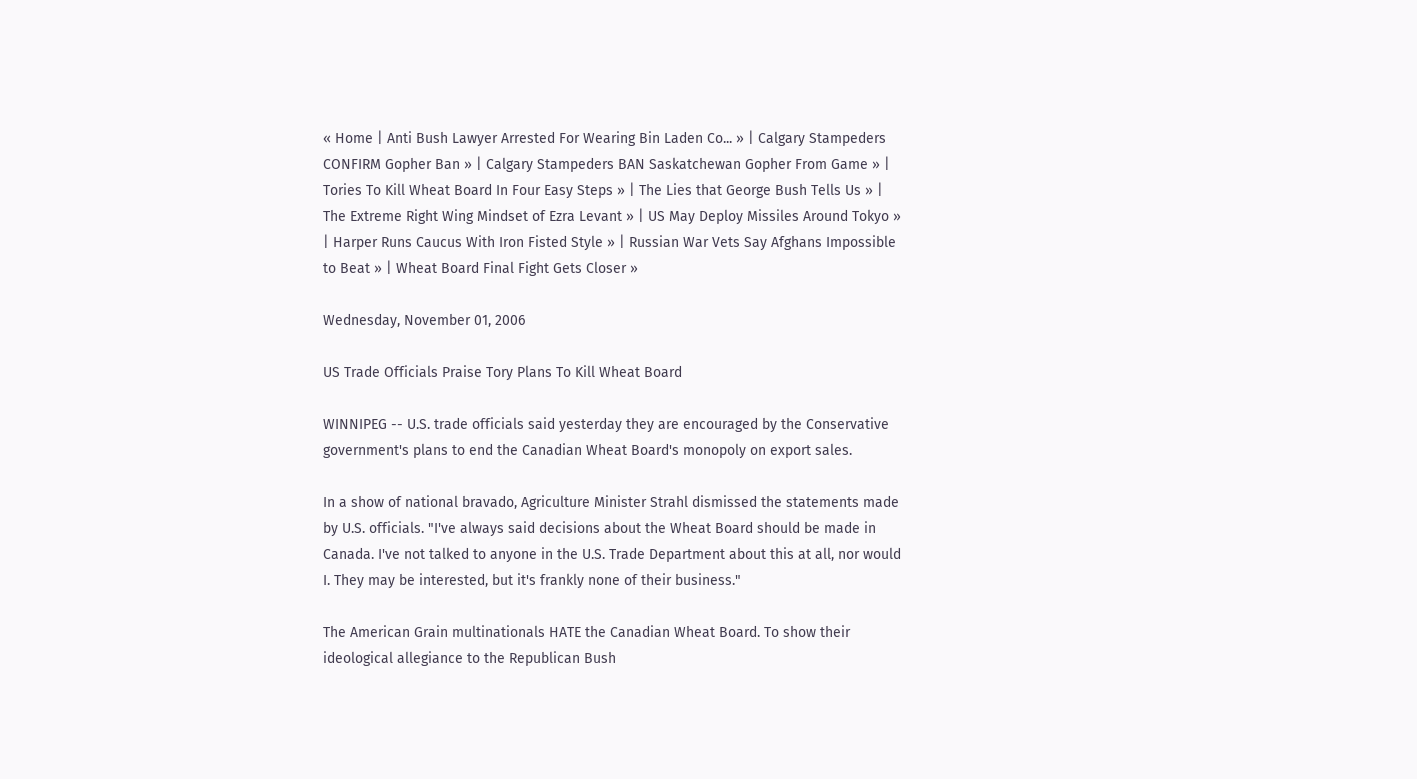« Home | Anti Bush Lawyer Arrested For Wearing Bin Laden Co... » | Calgary Stampeders CONFIRM Gopher Ban » | Calgary Stampeders BAN Saskatchewan Gopher From Game » | Tories To Kill Wheat Board In Four Easy Steps » | The Lies that George Bush Tells Us » | The Extreme Right Wing Mindset of Ezra Levant » | US May Deploy Missiles Around Tokyo » | Harper Runs Caucus With Iron Fisted Style » | Russian War Vets Say Afghans Impossible to Beat » | Wheat Board Final Fight Gets Closer »

Wednesday, November 01, 2006

US Trade Officials Praise Tory Plans To Kill Wheat Board

WINNIPEG -- U.S. trade officials said yesterday they are encouraged by the Conservative government's plans to end the Canadian Wheat Board's monopoly on export sales.

In a show of national bravado, Agriculture Minister Strahl dismissed the statements made by U.S. officials. "I've always said decisions about the Wheat Board should be made in Canada. I've not talked to anyone in the U.S. Trade Department about this at all, nor would I. They may be interested, but it's frankly none of their business."

The American Grain multinationals HATE the Canadian Wheat Board. To show their ideological allegiance to the Republican Bush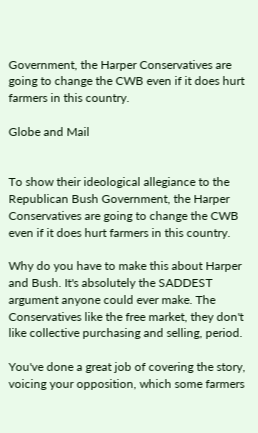Government, the Harper Conservatives are going to change the CWB even if it does hurt farmers in this country.

Globe and Mail


To show their ideological allegiance to the Republican Bush Government, the Harper Conservatives are going to change the CWB even if it does hurt farmers in this country.

Why do you have to make this about Harper and Bush. It's absolutely the SADDEST argument anyone could ever make. The Conservatives like the free market, they don't like collective purchasing and selling, period.

You've done a great job of covering the story, voicing your opposition, which some farmers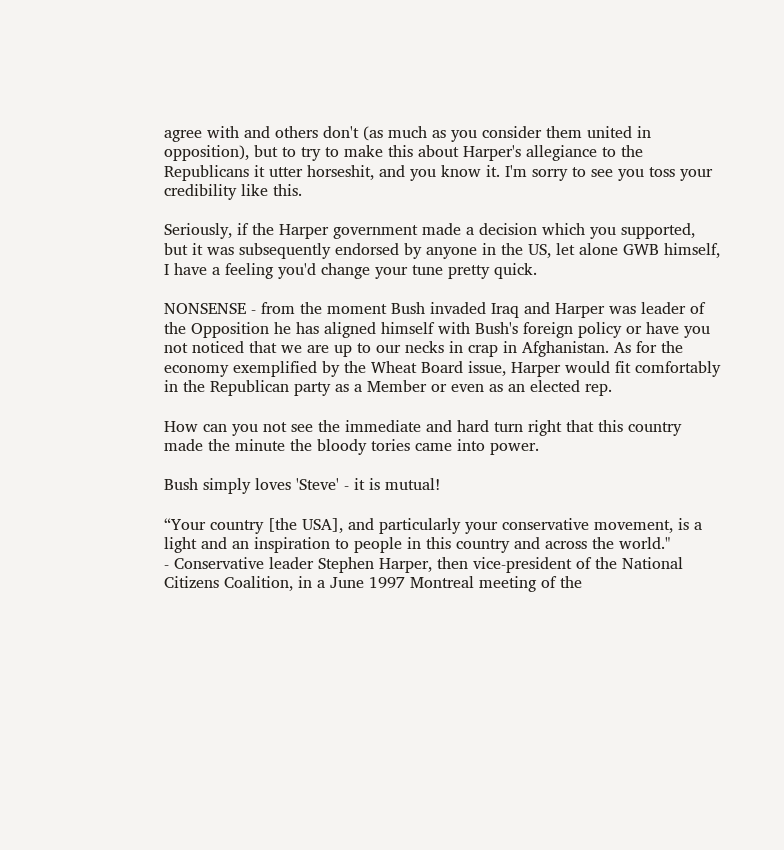agree with and others don't (as much as you consider them united in opposition), but to try to make this about Harper's allegiance to the Republicans it utter horseshit, and you know it. I'm sorry to see you toss your credibility like this.

Seriously, if the Harper government made a decision which you supported, but it was subsequently endorsed by anyone in the US, let alone GWB himself, I have a feeling you'd change your tune pretty quick.

NONSENSE - from the moment Bush invaded Iraq and Harper was leader of the Opposition he has aligned himself with Bush's foreign policy or have you not noticed that we are up to our necks in crap in Afghanistan. As for the economy exemplified by the Wheat Board issue, Harper would fit comfortably in the Republican party as a Member or even as an elected rep.

How can you not see the immediate and hard turn right that this country made the minute the bloody tories came into power.

Bush simply loves 'Steve' - it is mutual!

“Your country [the USA], and particularly your conservative movement, is a light and an inspiration to people in this country and across the world."
- Conservative leader Stephen Harper, then vice-president of the National Citizens Coalition, in a June 1997 Montreal meeting of the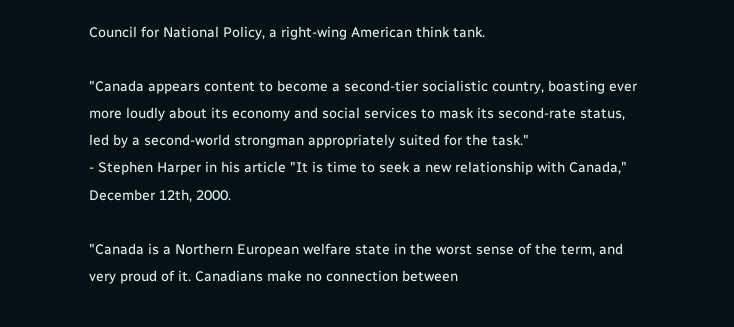Council for National Policy, a right-wing American think tank.

"Canada appears content to become a second-tier socialistic country, boasting ever more loudly about its economy and social services to mask its second-rate status, led by a second-world strongman appropriately suited for the task."
- Stephen Harper in his article "It is time to seek a new relationship with Canada," December 12th, 2000.

"Canada is a Northern European welfare state in the worst sense of the term, and very proud of it. Canadians make no connection between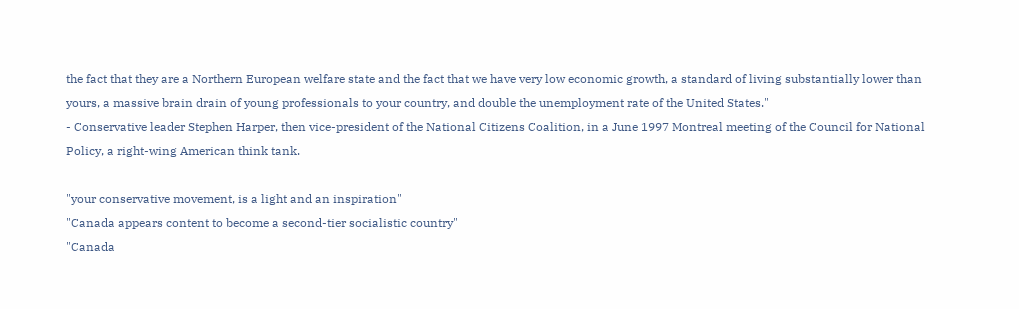the fact that they are a Northern European welfare state and the fact that we have very low economic growth, a standard of living substantially lower than yours, a massive brain drain of young professionals to your country, and double the unemployment rate of the United States."
- Conservative leader Stephen Harper, then vice-president of the National Citizens Coalition, in a June 1997 Montreal meeting of the Council for National Policy, a right-wing American think tank.

"your conservative movement, is a light and an inspiration"
"Canada appears content to become a second-tier socialistic country"
"Canada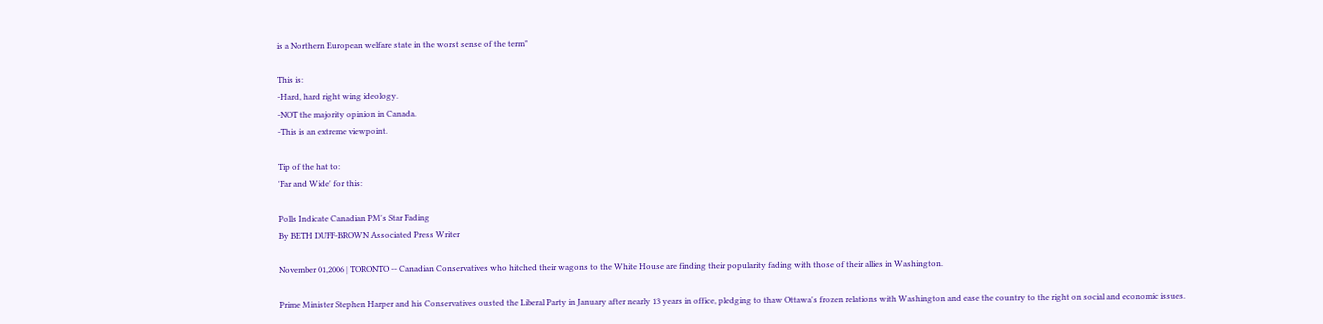is a Northern European welfare state in the worst sense of the term"

This is:
-Hard, hard right wing ideology.
-NOT the majority opinion in Canada.
-This is an extreme viewpoint.

Tip of the hat to:
'Far and Wide' for this:

Polls Indicate Canadian PM's Star Fading
By BETH DUFF-BROWN Associated Press Writer

November 01,2006 | TORONTO -- Canadian Conservatives who hitched their wagons to the White House are finding their popularity fading with those of their allies in Washington.

Prime Minister Stephen Harper and his Conservatives ousted the Liberal Party in January after nearly 13 years in office, pledging to thaw Ottawa's frozen relations with Washington and ease the country to the right on social and economic issues.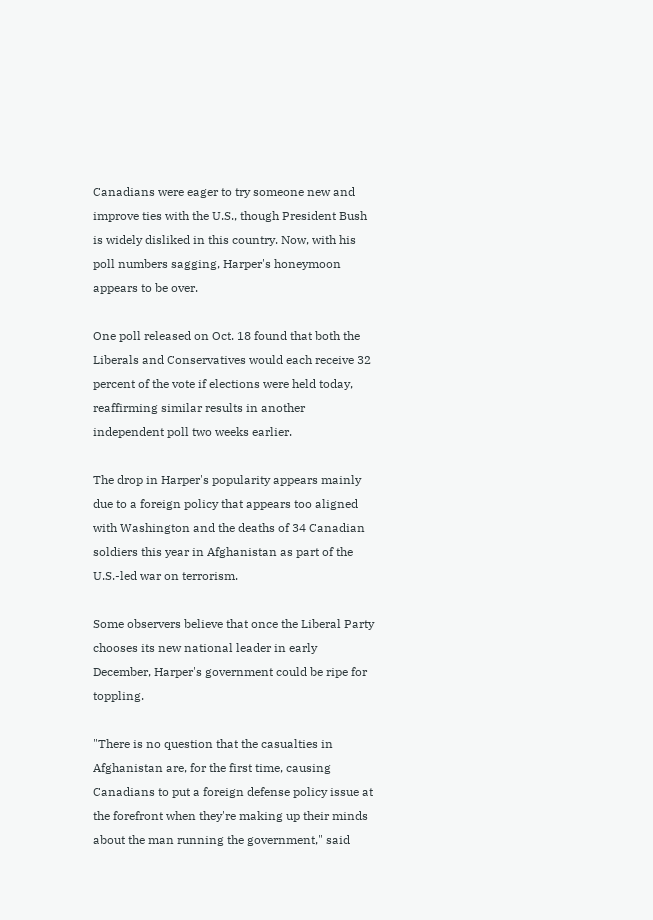Canadians were eager to try someone new and improve ties with the U.S., though President Bush is widely disliked in this country. Now, with his poll numbers sagging, Harper's honeymoon appears to be over.

One poll released on Oct. 18 found that both the Liberals and Conservatives would each receive 32 percent of the vote if elections were held today, reaffirming similar results in another independent poll two weeks earlier.

The drop in Harper's popularity appears mainly due to a foreign policy that appears too aligned with Washington and the deaths of 34 Canadian soldiers this year in Afghanistan as part of the U.S.-led war on terrorism.

Some observers believe that once the Liberal Party chooses its new national leader in early December, Harper's government could be ripe for toppling.

"There is no question that the casualties in Afghanistan are, for the first time, causing Canadians to put a foreign defense policy issue at the forefront when they're making up their minds about the man running the government," said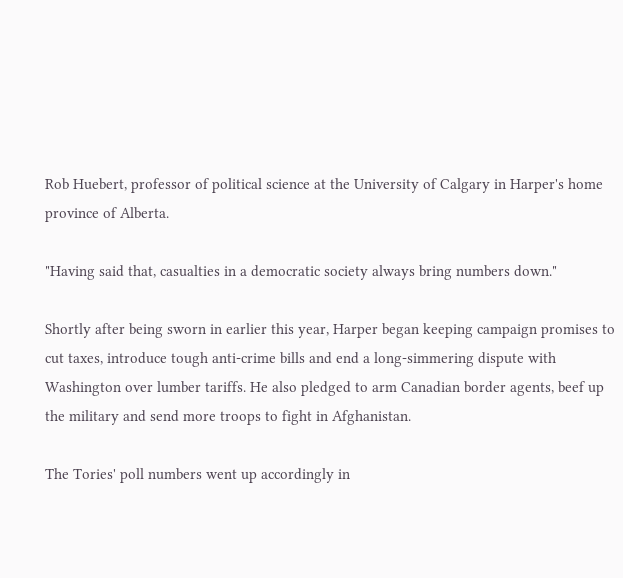Rob Huebert, professor of political science at the University of Calgary in Harper's home province of Alberta.

"Having said that, casualties in a democratic society always bring numbers down."

Shortly after being sworn in earlier this year, Harper began keeping campaign promises to cut taxes, introduce tough anti-crime bills and end a long-simmering dispute with Washington over lumber tariffs. He also pledged to arm Canadian border agents, beef up the military and send more troops to fight in Afghanistan.

The Tories' poll numbers went up accordingly in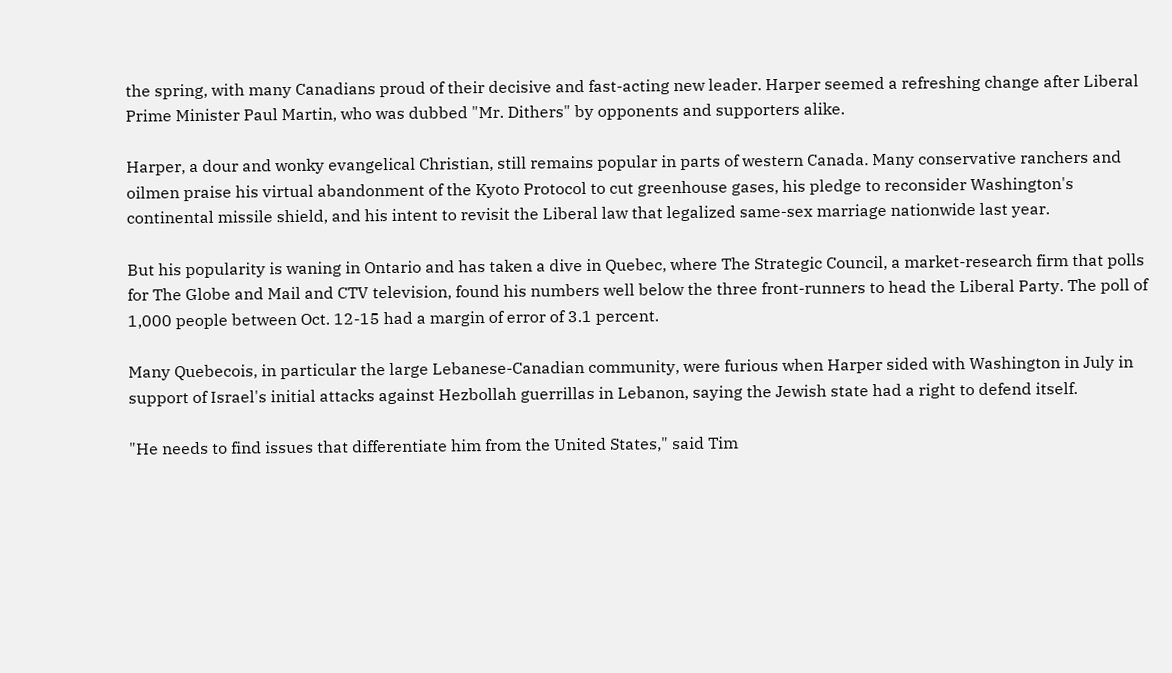the spring, with many Canadians proud of their decisive and fast-acting new leader. Harper seemed a refreshing change after Liberal Prime Minister Paul Martin, who was dubbed "Mr. Dithers" by opponents and supporters alike.

Harper, a dour and wonky evangelical Christian, still remains popular in parts of western Canada. Many conservative ranchers and oilmen praise his virtual abandonment of the Kyoto Protocol to cut greenhouse gases, his pledge to reconsider Washington's continental missile shield, and his intent to revisit the Liberal law that legalized same-sex marriage nationwide last year.

But his popularity is waning in Ontario and has taken a dive in Quebec, where The Strategic Council, a market-research firm that polls for The Globe and Mail and CTV television, found his numbers well below the three front-runners to head the Liberal Party. The poll of 1,000 people between Oct. 12-15 had a margin of error of 3.1 percent.

Many Quebecois, in particular the large Lebanese-Canadian community, were furious when Harper sided with Washington in July in support of Israel's initial attacks against Hezbollah guerrillas in Lebanon, saying the Jewish state had a right to defend itself.

"He needs to find issues that differentiate him from the United States," said Tim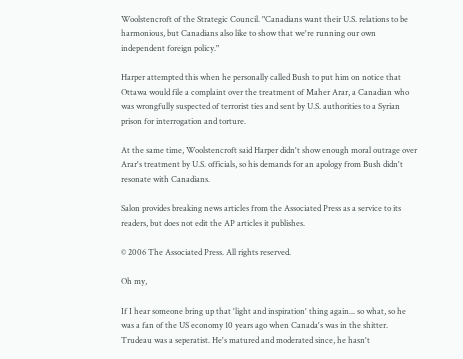Woolstencroft of the Strategic Council. "Canadians want their U.S. relations to be harmonious, but Canadians also like to show that we're running our own independent foreign policy."

Harper attempted this when he personally called Bush to put him on notice that Ottawa would file a complaint over the treatment of Maher Arar, a Canadian who was wrongfully suspected of terrorist ties and sent by U.S. authorities to a Syrian prison for interrogation and torture.

At the same time, Woolstencroft said Harper didn't show enough moral outrage over Arar's treatment by U.S. officials, so his demands for an apology from Bush didn't resonate with Canadians.

Salon provides breaking news articles from the Associated Press as a service to its readers, but does not edit the AP articles it publishes.

© 2006 The Associated Press. All rights reserved.

Oh my,

If I hear someone bring up that 'light and inspiration' thing again... so what, so he was a fan of the US economy 10 years ago when Canada's was in the shitter. Trudeau was a seperatist. He's matured and moderated since, he hasn't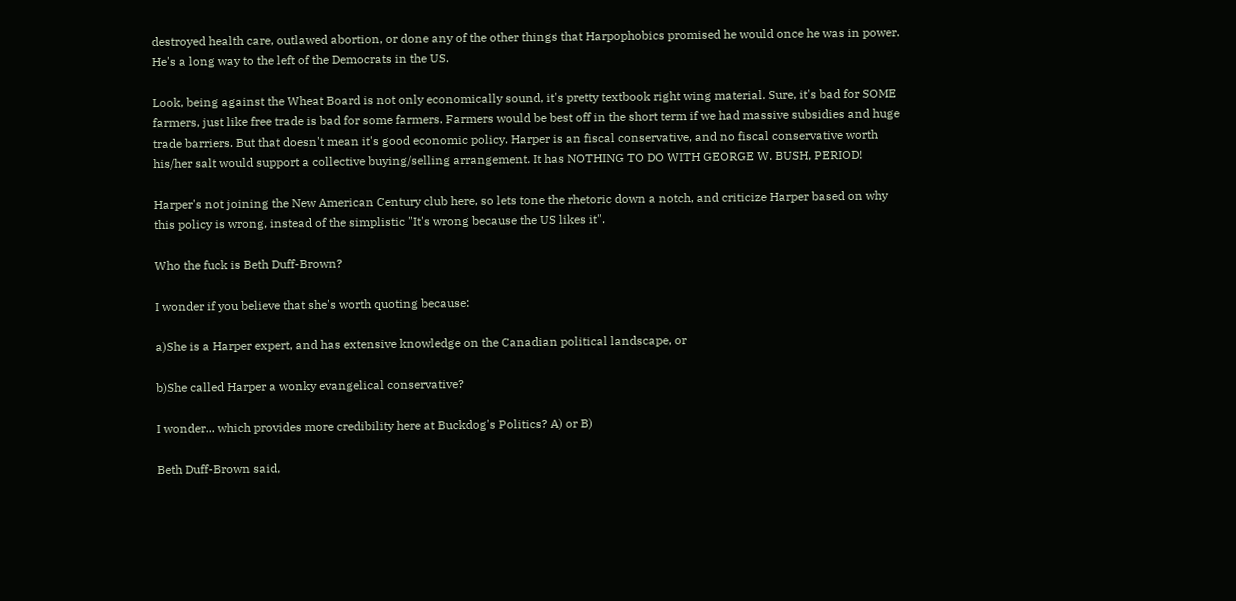destroyed health care, outlawed abortion, or done any of the other things that Harpophobics promised he would once he was in power. He's a long way to the left of the Democrats in the US.

Look, being against the Wheat Board is not only economically sound, it's pretty textbook right wing material. Sure, it's bad for SOME farmers, just like free trade is bad for some farmers. Farmers would be best off in the short term if we had massive subsidies and huge trade barriers. But that doesn't mean it's good economic policy. Harper is an fiscal conservative, and no fiscal conservative worth his/her salt would support a collective buying/selling arrangement. It has NOTHING TO DO WITH GEORGE W. BUSH, PERIOD!

Harper's not joining the New American Century club here, so lets tone the rhetoric down a notch, and criticize Harper based on why this policy is wrong, instead of the simplistic "It's wrong because the US likes it".

Who the fuck is Beth Duff-Brown?

I wonder if you believe that she's worth quoting because:

a)She is a Harper expert, and has extensive knowledge on the Canadian political landscape, or

b)She called Harper a wonky evangelical conservative?

I wonder... which provides more credibility here at Buckdog's Politics? A) or B)

Beth Duff-Brown said,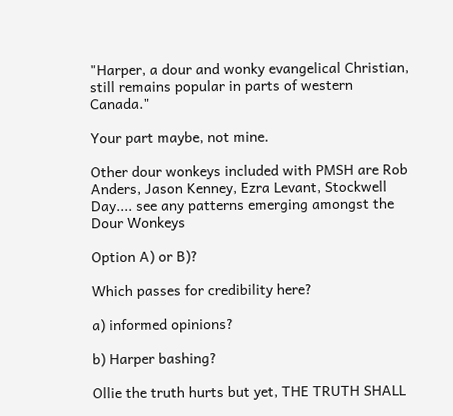"Harper, a dour and wonky evangelical Christian, still remains popular in parts of western Canada."

Your part maybe, not mine.

Other dour wonkeys included with PMSH are Rob Anders, Jason Kenney, Ezra Levant, Stockwell Day.... see any patterns emerging amongst the Dour Wonkeys

Option A) or B)?

Which passes for credibility here?

a) informed opinions?

b) Harper bashing?

Ollie the truth hurts but yet, THE TRUTH SHALL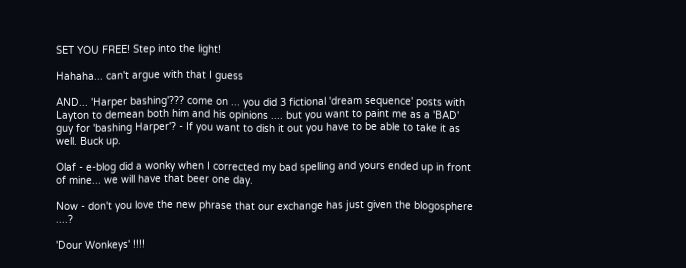SET YOU FREE! Step into the light!

Hahaha... can't argue with that I guess

AND... 'Harper bashing'??? come on ... you did 3 fictional 'dream sequence' posts with Layton to demean both him and his opinions .... but you want to paint me as a 'BAD' guy for 'bashing Harper'? - If you want to dish it out you have to be able to take it as well. Buck up.

Olaf - e-blog did a wonky when I corrected my bad spelling and yours ended up in front of mine... we will have that beer one day.

Now - don't you love the new phrase that our exchange has just given the blogosphere ....?

'Dour Wonkeys' !!!!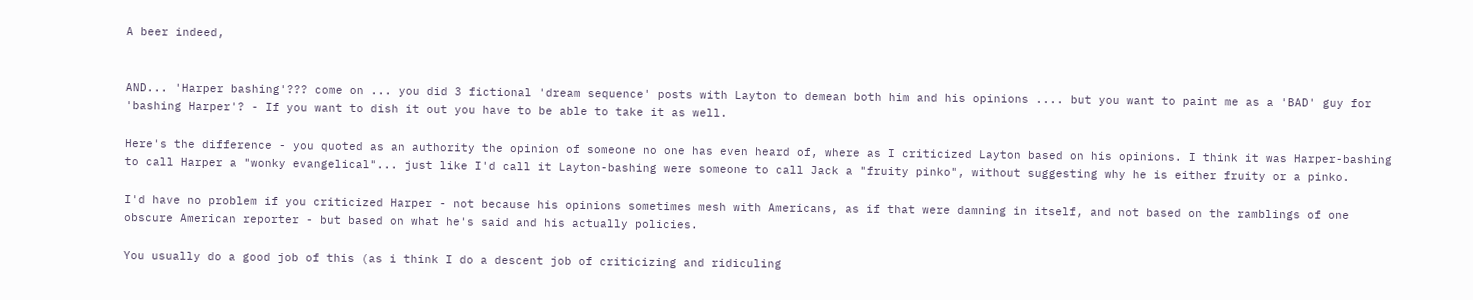A beer indeed,


AND... 'Harper bashing'??? come on ... you did 3 fictional 'dream sequence' posts with Layton to demean both him and his opinions .... but you want to paint me as a 'BAD' guy for 'bashing Harper'? - If you want to dish it out you have to be able to take it as well.

Here's the difference - you quoted as an authority the opinion of someone no one has even heard of, where as I criticized Layton based on his opinions. I think it was Harper-bashing to call Harper a "wonky evangelical"... just like I'd call it Layton-bashing were someone to call Jack a "fruity pinko", without suggesting why he is either fruity or a pinko.

I'd have no problem if you criticized Harper - not because his opinions sometimes mesh with Americans, as if that were damning in itself, and not based on the ramblings of one obscure American reporter - but based on what he's said and his actually policies.

You usually do a good job of this (as i think I do a descent job of criticizing and ridiculing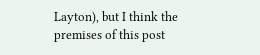Layton), but I think the premises of this post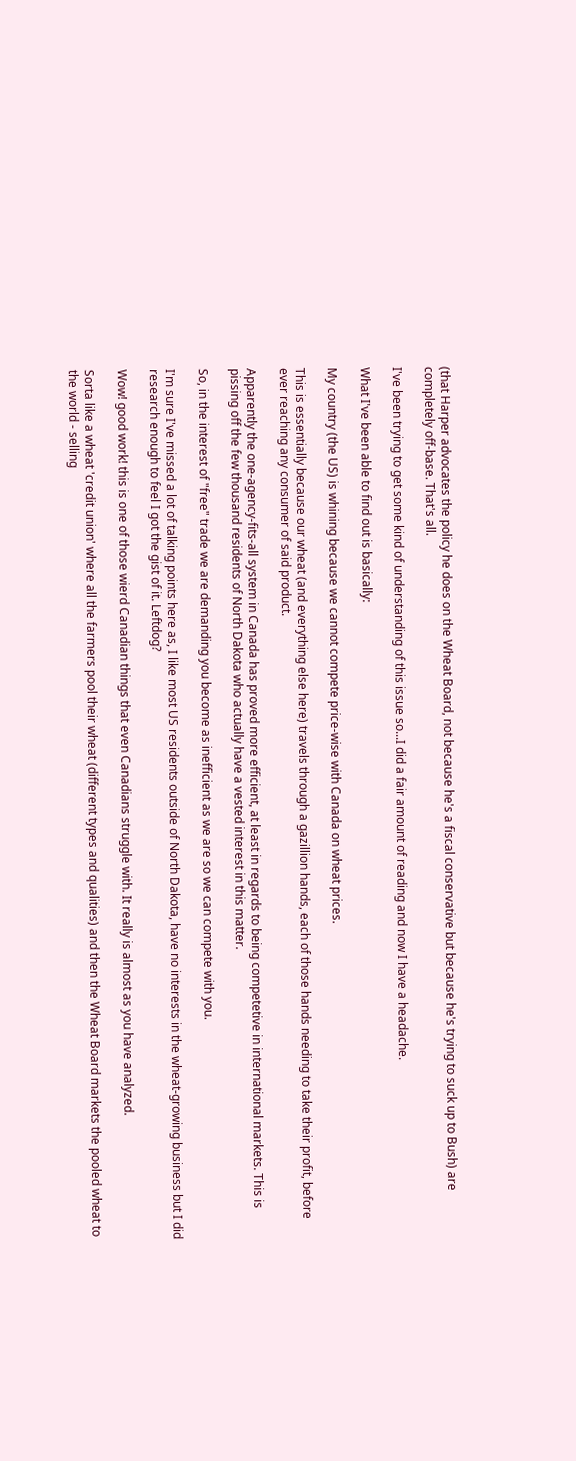(that Harper advocates the policy he does on the Wheat Board, not because he's a fiscal conservative but because he's trying to suck up to Bush) are completely off-base. That's all.

I've been trying to get some kind of understanding of this issue so...I did a fair amount of reading and now I have a headache.

What I've been able to find out is basically:

My country (the US) is whining because we cannot compete price-wise with Canada on wheat prices.

This is essentially because our wheat (and everything else here) travels through a gazillion hands, each of those hands needing to take their profit, before ever reaching any consumer of said product.

Apparently the one-agency-fits-all system in Canada has proved more efficient, at least in regards to being competetive in international markets. This is pissing off the few thousand residents of North Dakota who actually have a vested interest in this matter.

So, in the interest of "free" trade we are demanding you become as inefficient as we are so we can compete with you.

I'm sure I've missed a lot of talking points here as, I like most US residents outside of North Dakota, have no interests in the wheat-growing business but I did research enough to feel I got the gist of it. Leftdog?

Wow! good work! this is one of those wierd Canadian things that even Canadians struggle with. It really is almost as you have analyzed.

Sorta like a wheat 'credit union' where all the farmers pool their wheat (different types and qualities) and then the Wheat Board markets the pooled wheat to the world - selling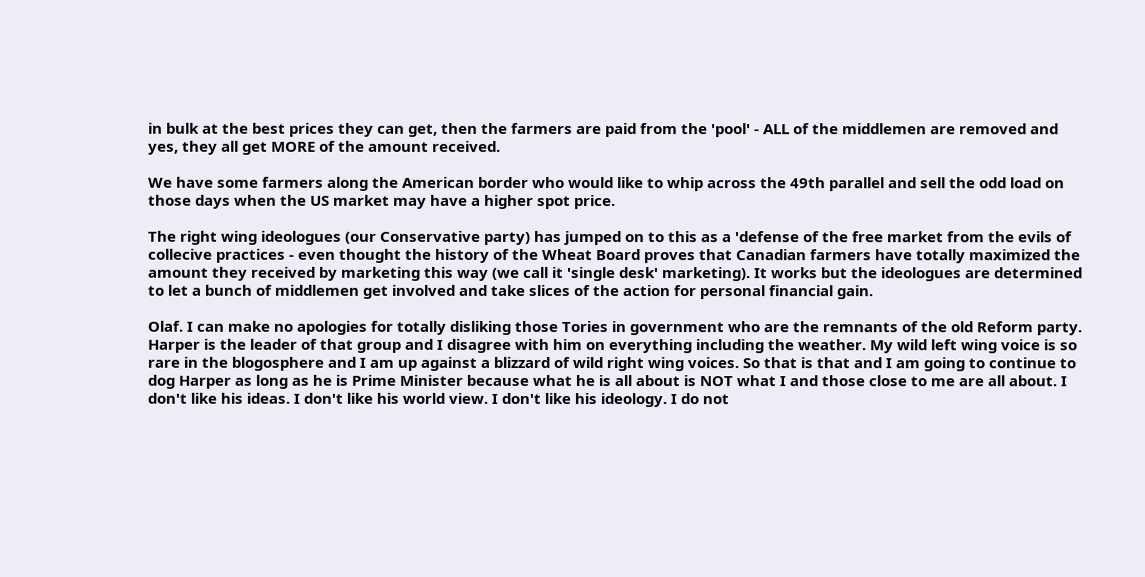in bulk at the best prices they can get, then the farmers are paid from the 'pool' - ALL of the middlemen are removed and yes, they all get MORE of the amount received.

We have some farmers along the American border who would like to whip across the 49th parallel and sell the odd load on those days when the US market may have a higher spot price.

The right wing ideologues (our Conservative party) has jumped on to this as a 'defense of the free market from the evils of collecive practices - even thought the history of the Wheat Board proves that Canadian farmers have totally maximized the amount they received by marketing this way (we call it 'single desk' marketing). It works but the ideologues are determined to let a bunch of middlemen get involved and take slices of the action for personal financial gain.

Olaf. I can make no apologies for totally disliking those Tories in government who are the remnants of the old Reform party. Harper is the leader of that group and I disagree with him on everything including the weather. My wild left wing voice is so rare in the blogosphere and I am up against a blizzard of wild right wing voices. So that is that and I am going to continue to dog Harper as long as he is Prime Minister because what he is all about is NOT what I and those close to me are all about. I don't like his ideas. I don't like his world view. I don't like his ideology. I do not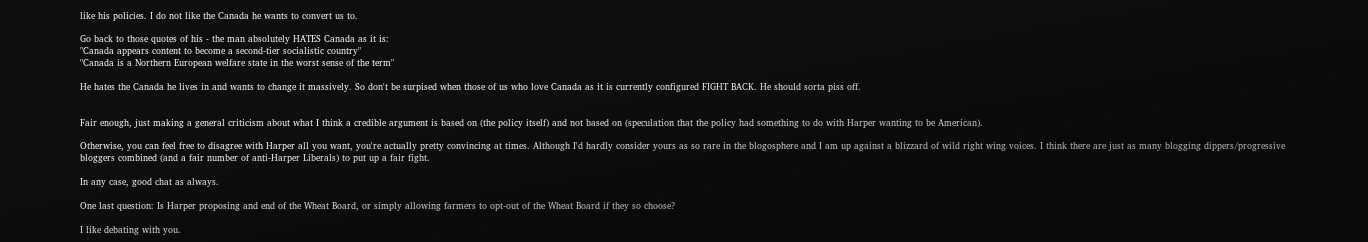like his policies. I do not like the Canada he wants to convert us to.

Go back to those quotes of his - the man absolutely HATES Canada as it is:
"Canada appears content to become a second-tier socialistic country"
"Canada is a Northern European welfare state in the worst sense of the term"

He hates the Canada he lives in and wants to change it massively. So don't be surpised when those of us who love Canada as it is currently configured FIGHT BACK. He should sorta piss off.


Fair enough, just making a general criticism about what I think a credible argument is based on (the policy itself) and not based on (speculation that the policy had something to do with Harper wanting to be American).

Otherwise, you can feel free to disagree with Harper all you want, you're actually pretty convincing at times. Although I'd hardly consider yours as so rare in the blogosphere and I am up against a blizzard of wild right wing voices. I think there are just as many blogging dippers/progressive bloggers combined (and a fair number of anti-Harper Liberals) to put up a fair fight.

In any case, good chat as always.

One last question: Is Harper proposing and end of the Wheat Board, or simply allowing farmers to opt-out of the Wheat Board if they so choose?

I like debating with you.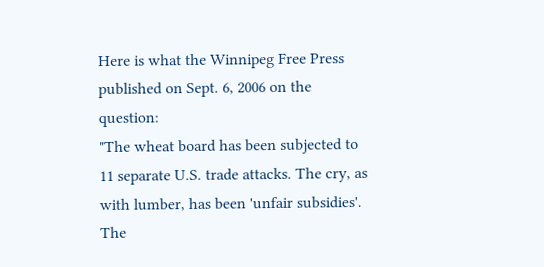Here is what the Winnipeg Free Press published on Sept. 6, 2006 on the question:
"The wheat board has been subjected to 11 separate U.S. trade attacks. The cry, as with lumber, has been 'unfair subsidies'. The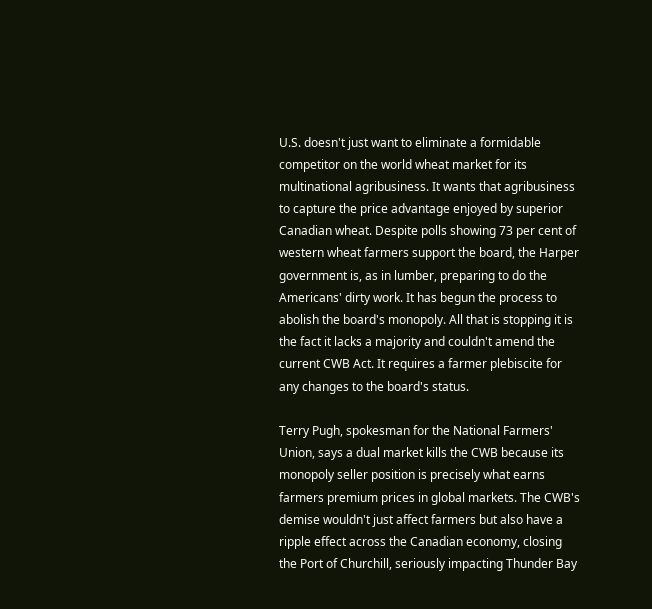U.S. doesn't just want to eliminate a formidable competitor on the world wheat market for its multinational agribusiness. It wants that agribusiness to capture the price advantage enjoyed by superior Canadian wheat. Despite polls showing 73 per cent of western wheat farmers support the board, the Harper government is, as in lumber, preparing to do the Americans' dirty work. It has begun the process to abolish the board's monopoly. All that is stopping it is the fact it lacks a majority and couldn't amend the current CWB Act. It requires a farmer plebiscite for any changes to the board's status.

Terry Pugh, spokesman for the National Farmers' Union, says a dual market kills the CWB because its monopoly seller position is precisely what earns farmers premium prices in global markets. The CWB's demise wouldn't just affect farmers but also have a ripple effect across the Canadian economy, closing the Port of Churchill, seriously impacting Thunder Bay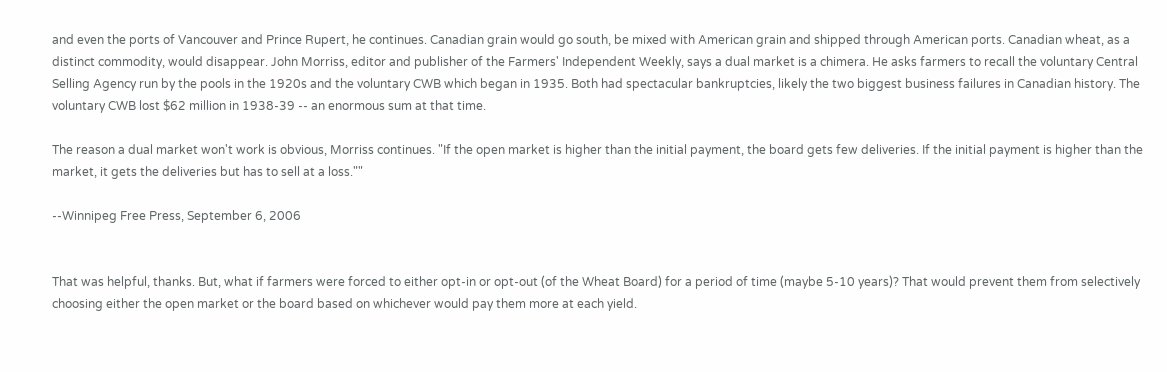and even the ports of Vancouver and Prince Rupert, he continues. Canadian grain would go south, be mixed with American grain and shipped through American ports. Canadian wheat, as a distinct commodity, would disappear. John Morriss, editor and publisher of the Farmers' Independent Weekly, says a dual market is a chimera. He asks farmers to recall the voluntary Central Selling Agency run by the pools in the 1920s and the voluntary CWB which began in 1935. Both had spectacular bankruptcies, likely the two biggest business failures in Canadian history. The voluntary CWB lost $62 million in 1938-39 -- an enormous sum at that time.

The reason a dual market won't work is obvious, Morriss continues. "If the open market is higher than the initial payment, the board gets few deliveries. If the initial payment is higher than the market, it gets the deliveries but has to sell at a loss.""

--Winnipeg Free Press, September 6, 2006


That was helpful, thanks. But, what if farmers were forced to either opt-in or opt-out (of the Wheat Board) for a period of time (maybe 5-10 years)? That would prevent them from selectively choosing either the open market or the board based on whichever would pay them more at each yield.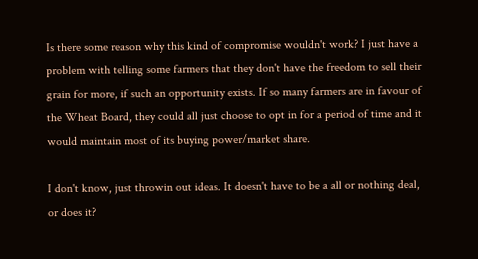Is there some reason why this kind of compromise wouldn't work? I just have a problem with telling some farmers that they don't have the freedom to sell their grain for more, if such an opportunity exists. If so many farmers are in favour of the Wheat Board, they could all just choose to opt in for a period of time and it would maintain most of its buying power/market share.

I don't know, just throwin out ideas. It doesn't have to be a all or nothing deal, or does it?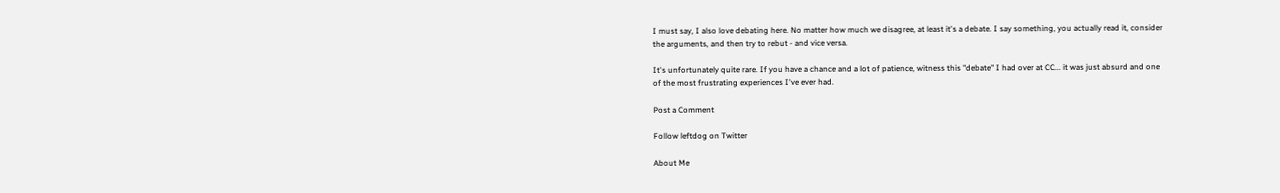I must say, I also love debating here. No matter how much we disagree, at least it's a debate. I say something, you actually read it, consider the arguments, and then try to rebut - and vice versa.

It's unfortunately quite rare. If you have a chance and a lot of patience, witness this "debate" I had over at CC... it was just absurd and one of the most frustrating experiences I've ever had.

Post a Comment

Follow leftdog on Twitter

About Me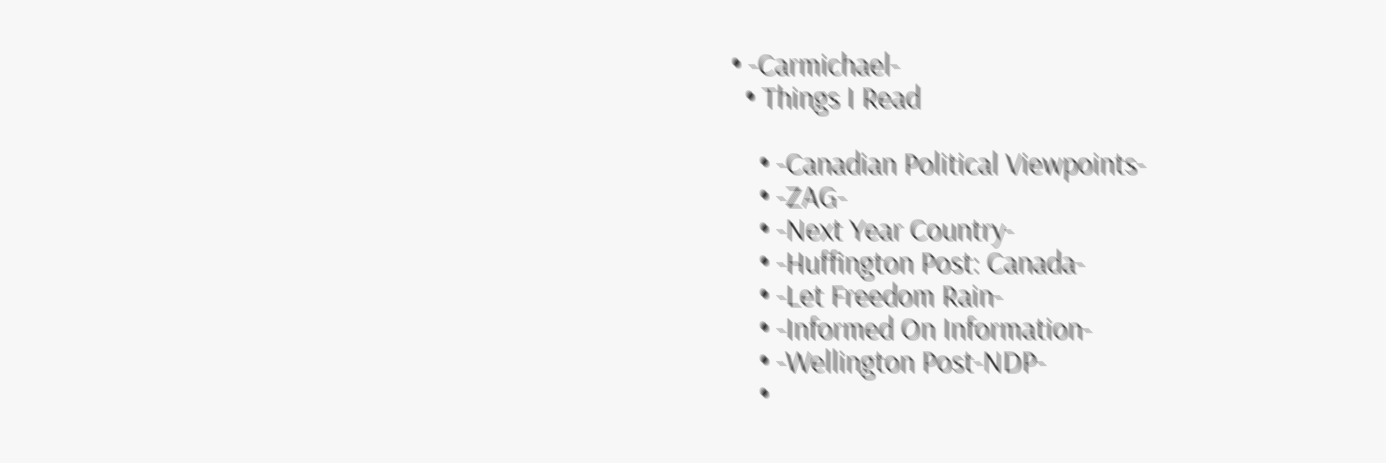• -Carmichael-
  • Things I Read

    • -Canadian Political Viewpoints-
    • -ZAG-
    • -Next Year Country-
    • -Huffington Post: Canada-
    • -Let Freedom Rain-
    • -Informed On Information-
    • -Wellington Post-NDP-
    •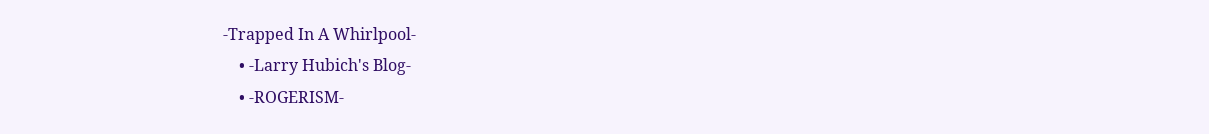-Trapped In A Whirlpool-
    • -Larry Hubich's Blog-
    • -ROGERISM-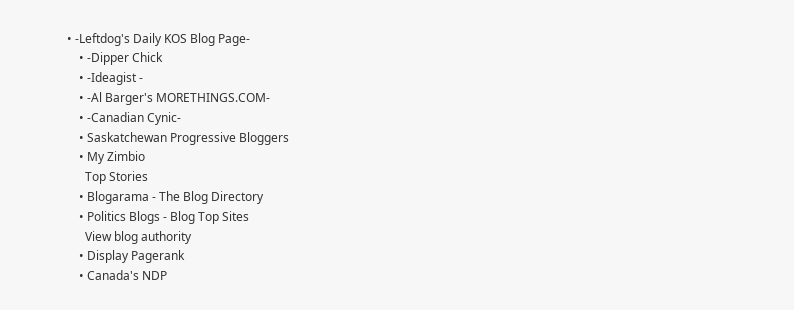• -Leftdog's Daily KOS Blog Page-
    • -Dipper Chick
    • -Ideagist -
    • -Al Barger's MORETHINGS.COM-
    • -Canadian Cynic-
    • Saskatchewan Progressive Bloggers
    • My Zimbio
      Top Stories
    • Blogarama - The Blog Directory
    • Politics Blogs - Blog Top Sites
      View blog authority
    • Display Pagerank
    • Canada's NDP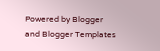Powered by Blogger
and Blogger Templates